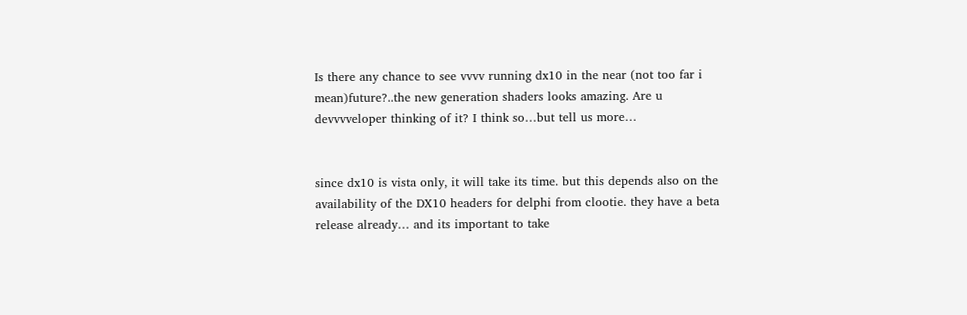Is there any chance to see vvvv running dx10 in the near (not too far i mean)future?..the new generation shaders looks amazing. Are u devvvveloper thinking of it? I think so…but tell us more…


since dx10 is vista only, it will take its time. but this depends also on the availability of the DX10 headers for delphi from clootie. they have a beta release already… and its important to take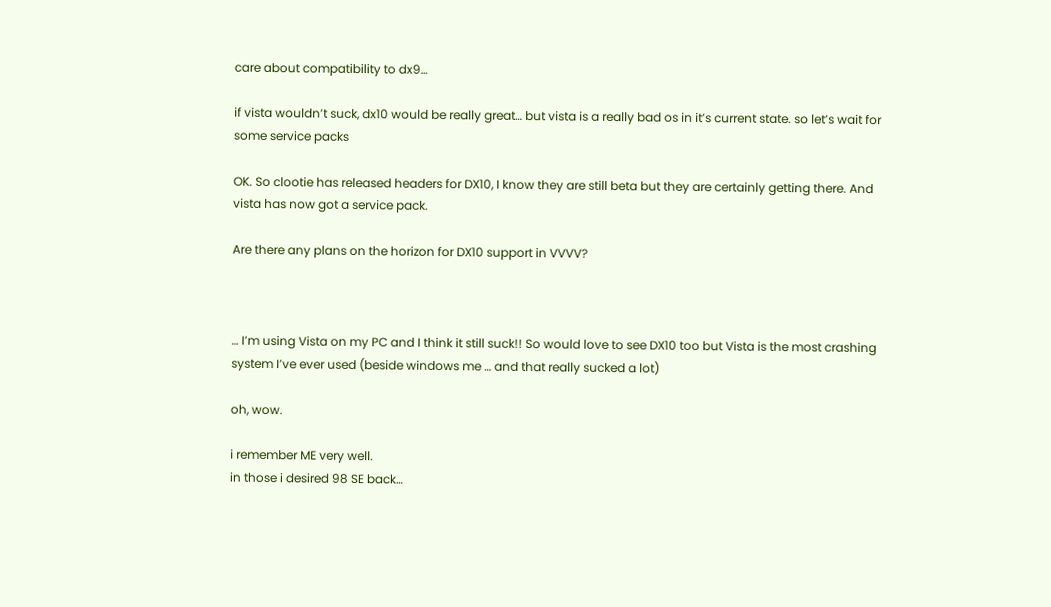care about compatibility to dx9…

if vista wouldn’t suck, dx10 would be really great… but vista is a really bad os in it’s current state. so let’s wait for some service packs

OK. So clootie has released headers for DX10, I know they are still beta but they are certainly getting there. And vista has now got a service pack.

Are there any plans on the horizon for DX10 support in VVVV?



… I’m using Vista on my PC and I think it still suck!! So would love to see DX10 too but Vista is the most crashing system I’ve ever used (beside windows me … and that really sucked a lot)

oh, wow.

i remember ME very well.
in those i desired 98 SE back…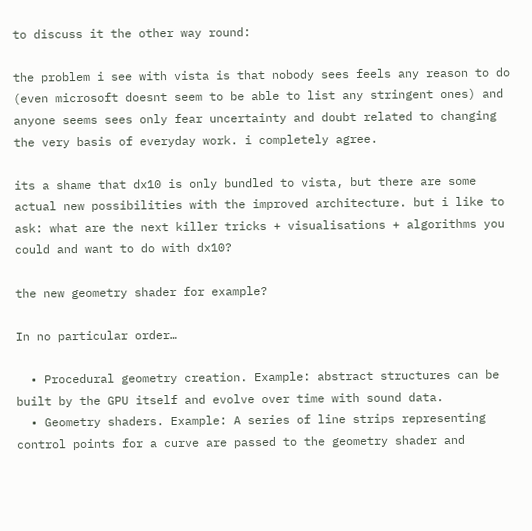to discuss it the other way round:

the problem i see with vista is that nobody sees feels any reason to do (even microsoft doesnt seem to be able to list any stringent ones) and anyone seems sees only fear uncertainty and doubt related to changing the very basis of everyday work. i completely agree.

its a shame that dx10 is only bundled to vista, but there are some actual new possibilities with the improved architecture. but i like to ask: what are the next killer tricks + visualisations + algorithms you could and want to do with dx10?

the new geometry shader for example?

In no particular order…

  • Procedural geometry creation. Example: abstract structures can be built by the GPU itself and evolve over time with sound data.
  • Geometry shaders. Example: A series of line strips representing control points for a curve are passed to the geometry shader and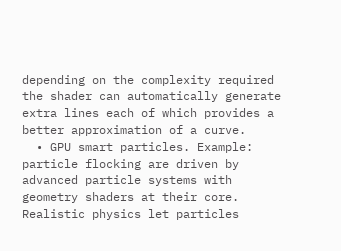depending on the complexity required the shader can automatically generate extra lines each of which provides a better approximation of a curve.
  • GPU smart particles. Example: particle flocking are driven by advanced particle systems with geometry shaders at their core. Realistic physics let particles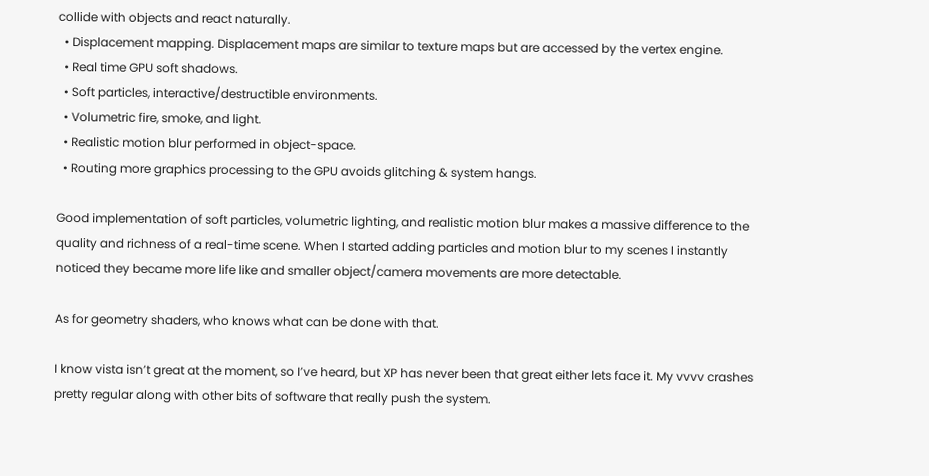collide with objects and react naturally.
  • Displacement mapping. Displacement maps are similar to texture maps but are accessed by the vertex engine.
  • Real time GPU soft shadows.
  • Soft particles, interactive/destructible environments.
  • Volumetric fire, smoke, and light.
  • Realistic motion blur performed in object-space.
  • Routing more graphics processing to the GPU avoids glitching & system hangs.

Good implementation of soft particles, volumetric lighting, and realistic motion blur makes a massive difference to the quality and richness of a real-time scene. When I started adding particles and motion blur to my scenes I instantly noticed they became more life like and smaller object/camera movements are more detectable.

As for geometry shaders, who knows what can be done with that.

I know vista isn’t great at the moment, so I’ve heard, but XP has never been that great either lets face it. My vvvv crashes pretty regular along with other bits of software that really push the system.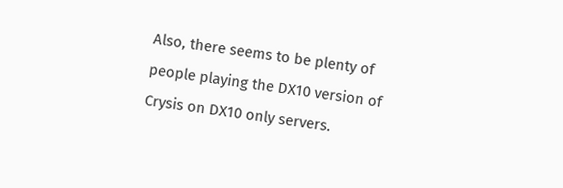Also, there seems to be plenty of people playing the DX10 version of Crysis on DX10 only servers.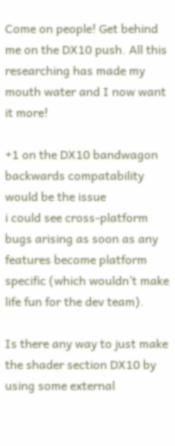Come on people! Get behind me on the DX10 push. All this researching has made my mouth water and I now want it more!

+1 on the DX10 bandwagon
backwards compatability would be the issue
i could see cross-platform bugs arising as soon as any features become platform specific (which wouldn’t make life fun for the dev team).

Is there any way to just make the shader section DX10 by using some external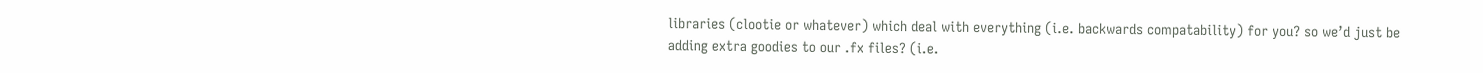libraries (clootie or whatever) which deal with everything (i.e. backwards compatability) for you? so we’d just be adding extra goodies to our .fx files? (i.e.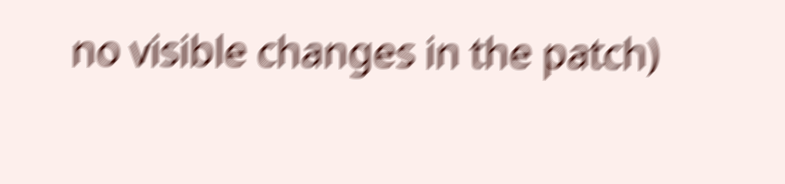no visible changes in the patch)